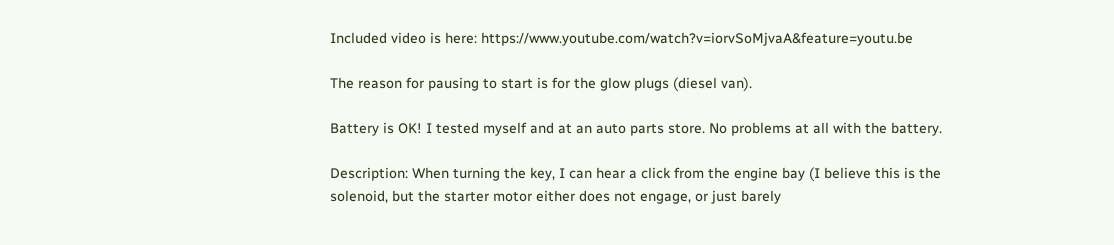Included video is here: https://www.youtube.com/watch?v=iorvSoMjvaA&feature=youtu.be

The reason for pausing to start is for the glow plugs (diesel van).

Battery is OK! I tested myself and at an auto parts store. No problems at all with the battery.

Description: When turning the key, I can hear a click from the engine bay (I believe this is the solenoid, but the starter motor either does not engage, or just barely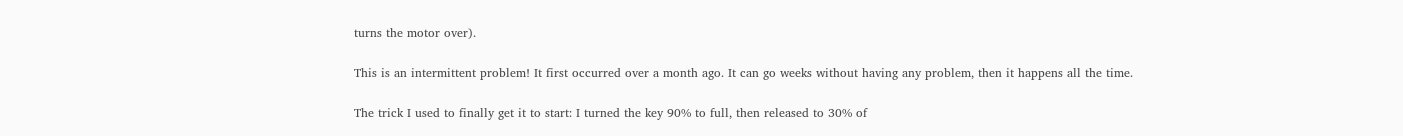turns the motor over).

This is an intermittent problem! It first occurred over a month ago. It can go weeks without having any problem, then it happens all the time.

The trick I used to finally get it to start: I turned the key 90% to full, then released to 30% of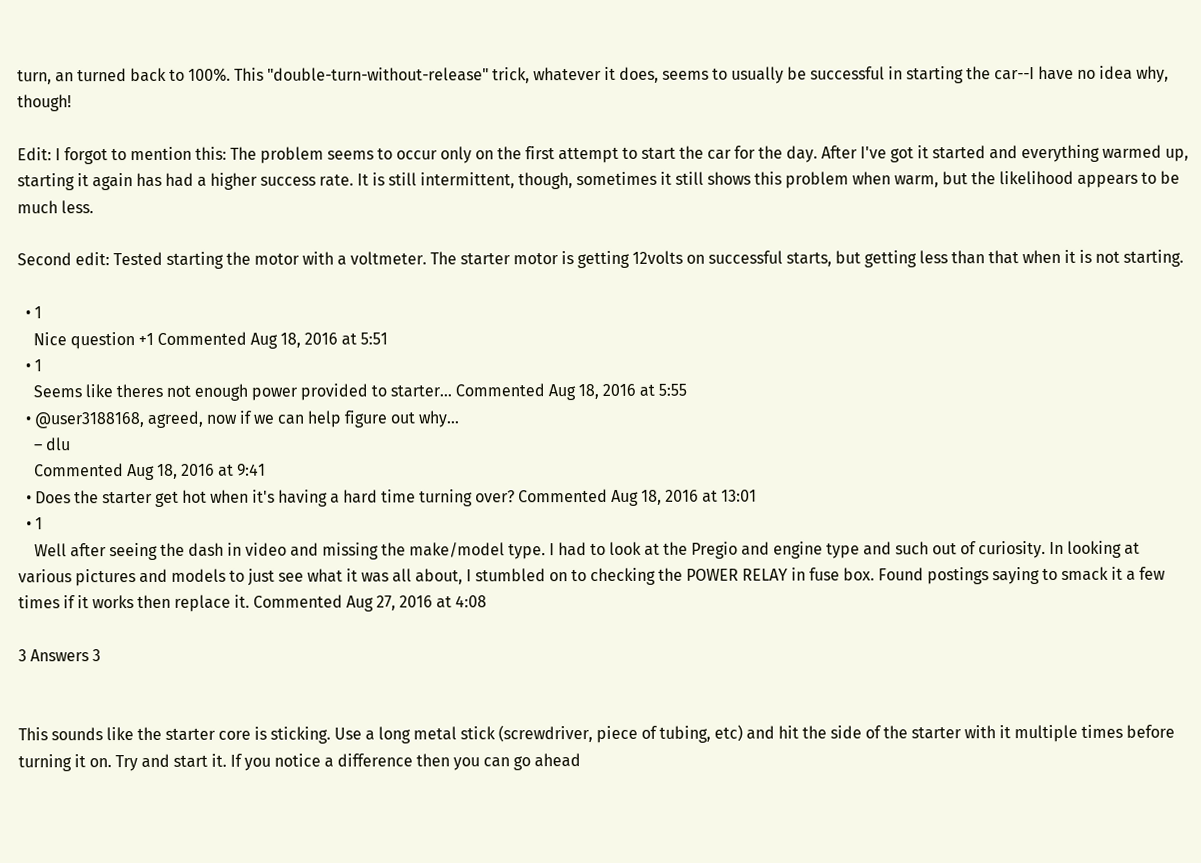turn, an turned back to 100%. This "double-turn-without-release" trick, whatever it does, seems to usually be successful in starting the car--I have no idea why, though!

Edit: I forgot to mention this: The problem seems to occur only on the first attempt to start the car for the day. After I've got it started and everything warmed up, starting it again has had a higher success rate. It is still intermittent, though, sometimes it still shows this problem when warm, but the likelihood appears to be much less.

Second edit: Tested starting the motor with a voltmeter. The starter motor is getting 12volts on successful starts, but getting less than that when it is not starting.

  • 1
    Nice question +1 Commented Aug 18, 2016 at 5:51
  • 1
    Seems like theres not enough power provided to starter... Commented Aug 18, 2016 at 5:55
  • @user3188168, agreed, now if we can help figure out why…
    – dlu
    Commented Aug 18, 2016 at 9:41
  • Does the starter get hot when it's having a hard time turning over? Commented Aug 18, 2016 at 13:01
  • 1
    Well after seeing the dash in video and missing the make/model type. I had to look at the Pregio and engine type and such out of curiosity. In looking at various pictures and models to just see what it was all about, I stumbled on to checking the POWER RELAY in fuse box. Found postings saying to smack it a few times if it works then replace it. Commented Aug 27, 2016 at 4:08

3 Answers 3


This sounds like the starter core is sticking. Use a long metal stick (screwdriver, piece of tubing, etc) and hit the side of the starter with it multiple times before turning it on. Try and start it. If you notice a difference then you can go ahead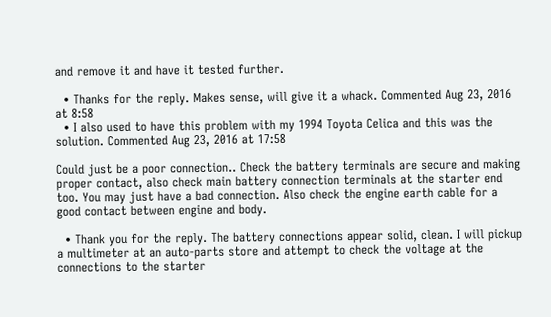and remove it and have it tested further.

  • Thanks for the reply. Makes sense, will give it a whack. Commented Aug 23, 2016 at 8:58
  • I also used to have this problem with my 1994 Toyota Celica and this was the solution. Commented Aug 23, 2016 at 17:58

Could just be a poor connection.. Check the battery terminals are secure and making proper contact, also check main battery connection terminals at the starter end too. You may just have a bad connection. Also check the engine earth cable for a good contact between engine and body.

  • Thank you for the reply. The battery connections appear solid, clean. I will pickup a multimeter at an auto-parts store and attempt to check the voltage at the connections to the starter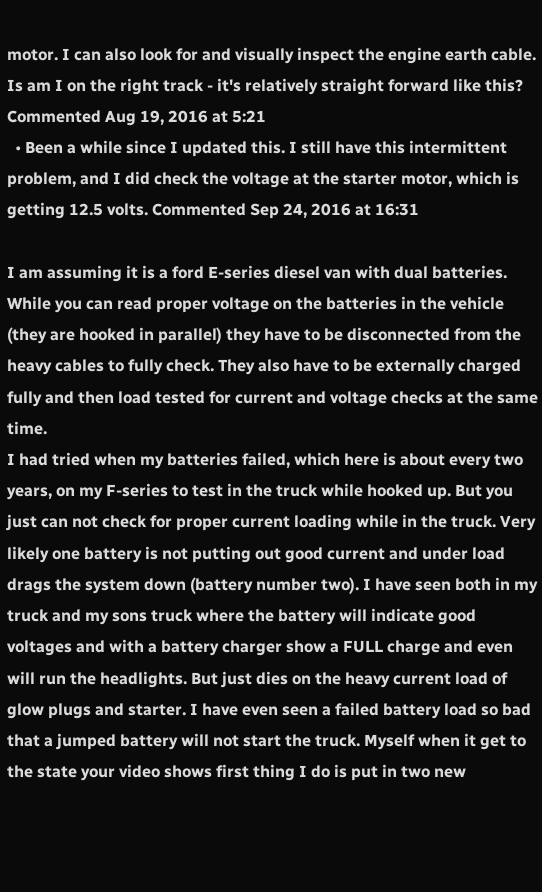motor. I can also look for and visually inspect the engine earth cable. Is am I on the right track - it's relatively straight forward like this? Commented Aug 19, 2016 at 5:21
  • Been a while since I updated this. I still have this intermittent problem, and I did check the voltage at the starter motor, which is getting 12.5 volts. Commented Sep 24, 2016 at 16:31

I am assuming it is a ford E-series diesel van with dual batteries.
While you can read proper voltage on the batteries in the vehicle (they are hooked in parallel) they have to be disconnected from the heavy cables to fully check. They also have to be externally charged fully and then load tested for current and voltage checks at the same time.
I had tried when my batteries failed, which here is about every two years, on my F-series to test in the truck while hooked up. But you just can not check for proper current loading while in the truck. Very likely one battery is not putting out good current and under load drags the system down (battery number two). I have seen both in my truck and my sons truck where the battery will indicate good voltages and with a battery charger show a FULL charge and even will run the headlights. But just dies on the heavy current load of glow plugs and starter. I have even seen a failed battery load so bad that a jumped battery will not start the truck. Myself when it get to the state your video shows first thing I do is put in two new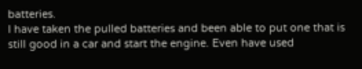batteries.
I have taken the pulled batteries and been able to put one that is still good in a car and start the engine. Even have used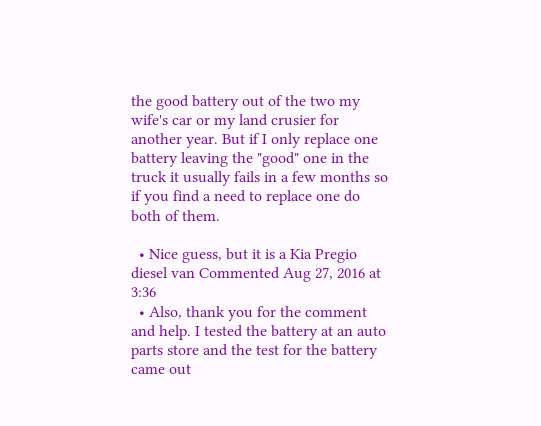the good battery out of the two my wife's car or my land crusier for another year. But if I only replace one battery leaving the "good" one in the truck it usually fails in a few months so if you find a need to replace one do both of them.

  • Nice guess, but it is a Kia Pregio diesel van Commented Aug 27, 2016 at 3:36
  • Also, thank you for the comment and help. I tested the battery at an auto parts store and the test for the battery came out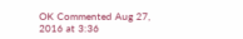OK Commented Aug 27, 2016 at 3:36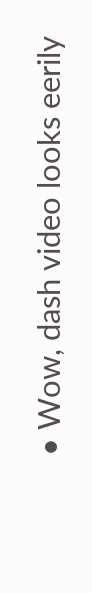• Wow, dash video looks eerily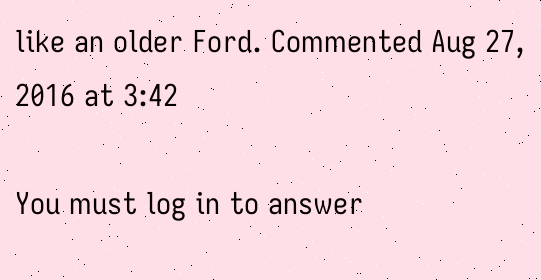like an older Ford. Commented Aug 27, 2016 at 3:42

You must log in to answer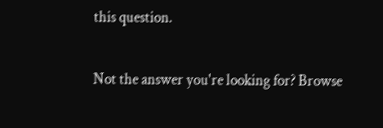this question.

Not the answer you're looking for? Browse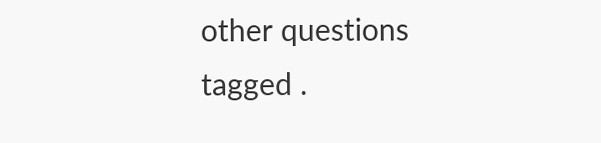other questions tagged .